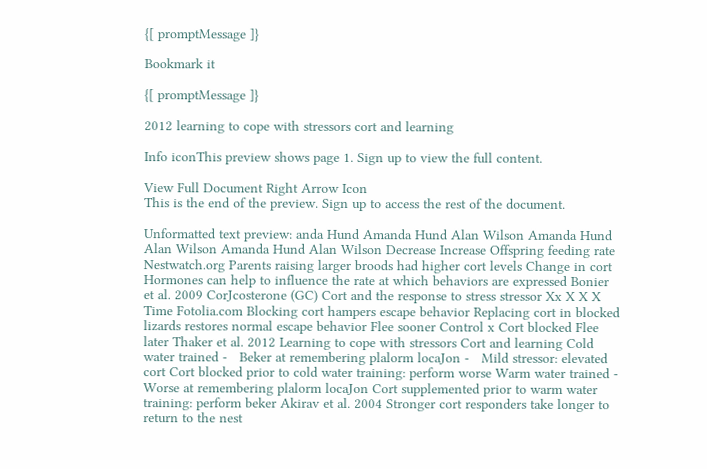{[ promptMessage ]}

Bookmark it

{[ promptMessage ]}

2012 learning to cope with stressors cort and learning

Info iconThis preview shows page 1. Sign up to view the full content.

View Full Document Right Arrow Icon
This is the end of the preview. Sign up to access the rest of the document.

Unformatted text preview: anda Hund Amanda Hund Alan Wilson Amanda Hund Alan Wilson Amanda Hund Alan Wilson Decrease Increase Offspring feeding rate Nestwatch.org Parents raising larger broods had higher cort levels Change in cort Hormones can help to influence the rate at which behaviors are expressed Bonier et al. 2009 CorJcosterone (GC) Cort and the response to stress stressor Xx X X X Time Fotolia.com Blocking cort hampers escape behavior Replacing cort in blocked lizards restores normal escape behavior Flee sooner Control x Cort blocked Flee later Thaker et al. 2012 Learning to cope with stressors Cort and learning Cold water trained -   Beker at remembering plalorm locaJon -   Mild stressor: elevated cort Cort blocked prior to cold water training: perform worse Warm water trained -   Worse at remembering plalorm locaJon Cort supplemented prior to warm water training: perform beker Akirav et al. 2004 Stronger cort responders take longer to return to the nest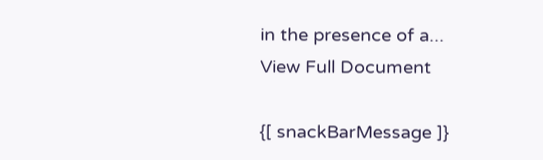in the presence of a...
View Full Document

{[ snackBarMessage ]}